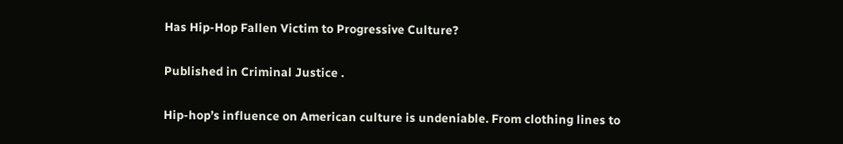Has Hip-Hop Fallen Victim to Progressive Culture?

Published in Criminal Justice .

Hip-hop’s influence on American culture is undeniable. From clothing lines to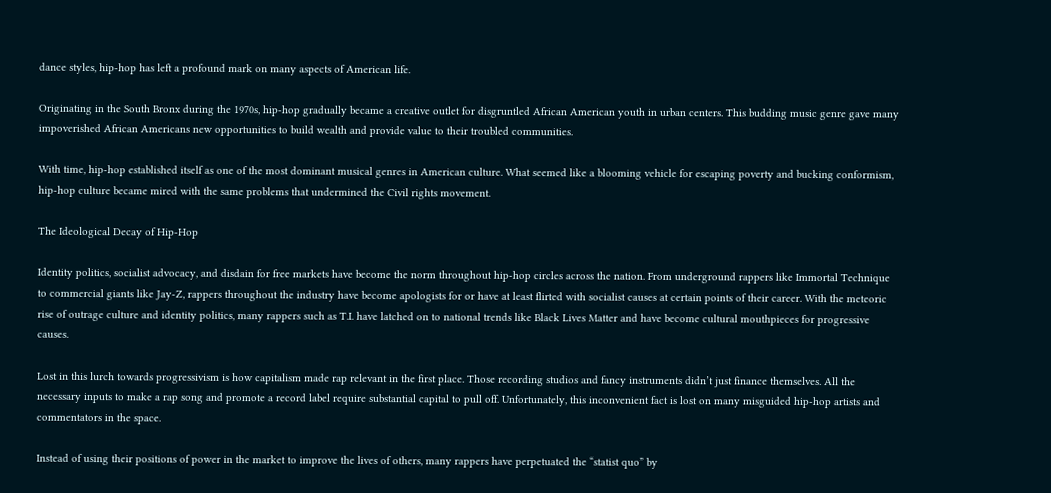dance styles, hip-hop has left a profound mark on many aspects of American life.

Originating in the South Bronx during the 1970s, hip-hop gradually became a creative outlet for disgruntled African American youth in urban centers. This budding music genre gave many impoverished African Americans new opportunities to build wealth and provide value to their troubled communities.

With time, hip-hop established itself as one of the most dominant musical genres in American culture. What seemed like a blooming vehicle for escaping poverty and bucking conformism, hip-hop culture became mired with the same problems that undermined the Civil rights movement.

The Ideological Decay of Hip-Hop

Identity politics, socialist advocacy, and disdain for free markets have become the norm throughout hip-hop circles across the nation. From underground rappers like Immortal Technique to commercial giants like Jay-Z, rappers throughout the industry have become apologists for or have at least flirted with socialist causes at certain points of their career. With the meteoric rise of outrage culture and identity politics, many rappers such as T.I. have latched on to national trends like Black Lives Matter and have become cultural mouthpieces for progressive causes.

Lost in this lurch towards progressivism is how capitalism made rap relevant in the first place. Those recording studios and fancy instruments didn’t just finance themselves. All the necessary inputs to make a rap song and promote a record label require substantial capital to pull off. Unfortunately, this inconvenient fact is lost on many misguided hip-hop artists and commentators in the space.

Instead of using their positions of power in the market to improve the lives of others, many rappers have perpetuated the “statist quo” by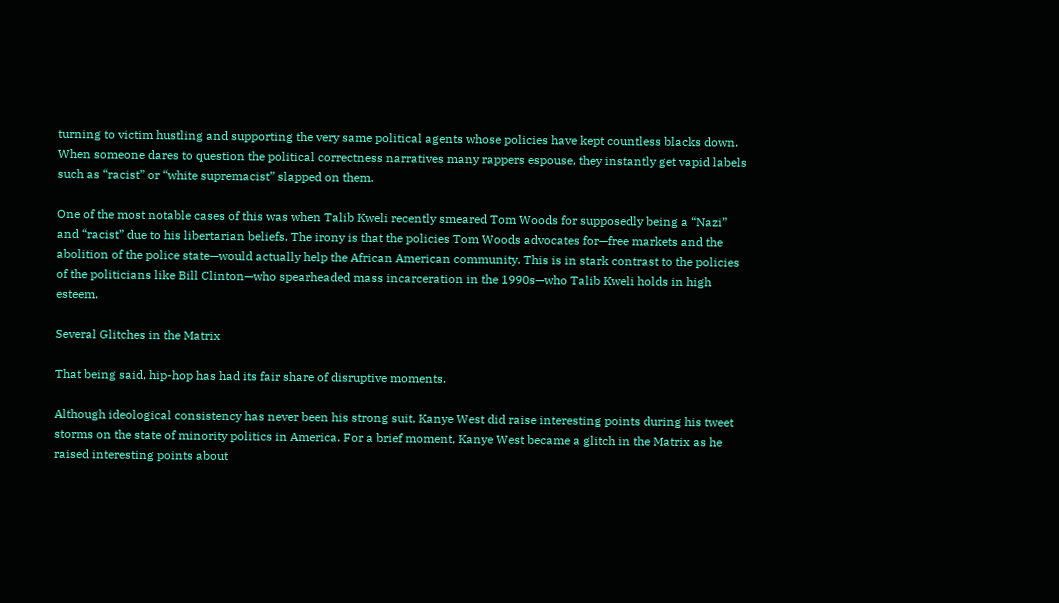turning to victim hustling and supporting the very same political agents whose policies have kept countless blacks down. When someone dares to question the political correctness narratives many rappers espouse, they instantly get vapid labels such as “racist” or “white supremacist” slapped on them.

One of the most notable cases of this was when Talib Kweli recently smeared Tom Woods for supposedly being a “Nazi” and “racist” due to his libertarian beliefs. The irony is that the policies Tom Woods advocates for—free markets and the abolition of the police state—would actually help the African American community. This is in stark contrast to the policies of the politicians like Bill Clinton—who spearheaded mass incarceration in the 1990s—who Talib Kweli holds in high esteem.

Several Glitches in the Matrix

That being said, hip-hop has had its fair share of disruptive moments.

Although ideological consistency has never been his strong suit, Kanye West did raise interesting points during his tweet storms on the state of minority politics in America. For a brief moment, Kanye West became a glitch in the Matrix as he raised interesting points about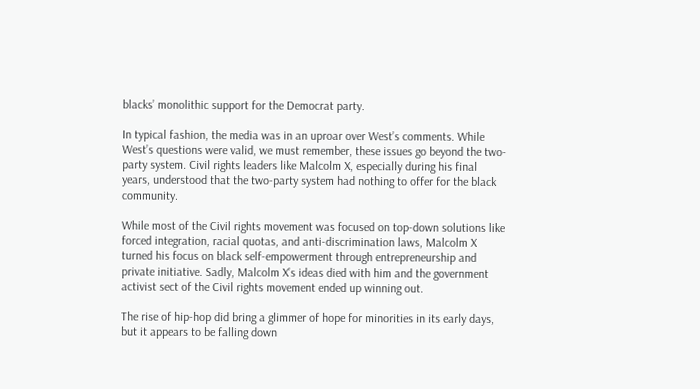blacks’ monolithic support for the Democrat party.

In typical fashion, the media was in an uproar over West’s comments. While West’s questions were valid, we must remember, these issues go beyond the two-party system. Civil rights leaders like Malcolm X, especially during his final years, understood that the two-party system had nothing to offer for the black community.

While most of the Civil rights movement was focused on top-down solutions like forced integration, racial quotas, and anti-discrimination laws, Malcolm X turned his focus on black self-empowerment through entrepreneurship and private initiative. Sadly, Malcolm X’s ideas died with him and the government activist sect of the Civil rights movement ended up winning out.

The rise of hip-hop did bring a glimmer of hope for minorities in its early days, but it appears to be falling down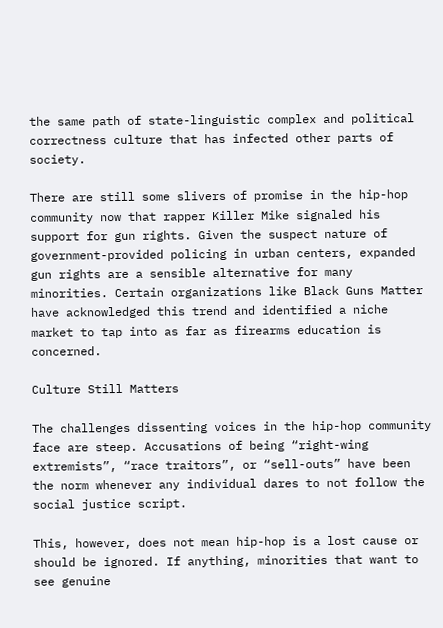the same path of state-linguistic complex and political correctness culture that has infected other parts of society.

There are still some slivers of promise in the hip-hop community now that rapper Killer Mike signaled his support for gun rights. Given the suspect nature of government-provided policing in urban centers, expanded gun rights are a sensible alternative for many minorities. Certain organizations like Black Guns Matter have acknowledged this trend and identified a niche market to tap into as far as firearms education is concerned.

Culture Still Matters

The challenges dissenting voices in the hip-hop community face are steep. Accusations of being “right-wing extremists”, “race traitors”, or “sell-outs” have been the norm whenever any individual dares to not follow the social justice script.

This, however, does not mean hip-hop is a lost cause or should be ignored. If anything, minorities that want to see genuine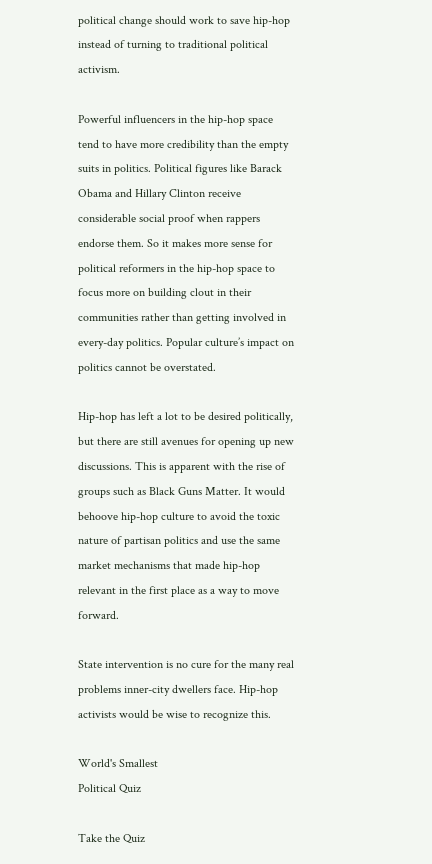political change should work to save hip-hop instead of turning to traditional political activism.

Powerful influencers in the hip-hop space tend to have more credibility than the empty suits in politics. Political figures like Barack Obama and Hillary Clinton receive considerable social proof when rappers endorse them. So it makes more sense for political reformers in the hip-hop space to focus more on building clout in their communities rather than getting involved in every-day politics. Popular culture’s impact on politics cannot be overstated.

Hip-hop has left a lot to be desired politically, but there are still avenues for opening up new discussions. This is apparent with the rise of groups such as Black Guns Matter. It would behoove hip-hop culture to avoid the toxic nature of partisan politics and use the same market mechanisms that made hip-hop relevant in the first place as a way to move forward.

State intervention is no cure for the many real problems inner-city dwellers face. Hip-hop activists would be wise to recognize this.

World's Smallest
Political Quiz

Take the Quiz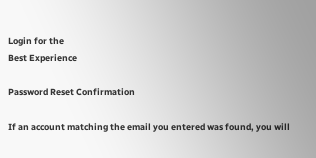Login for the
Best Experience

Password Reset Confirmation

If an account matching the email you entered was found, you will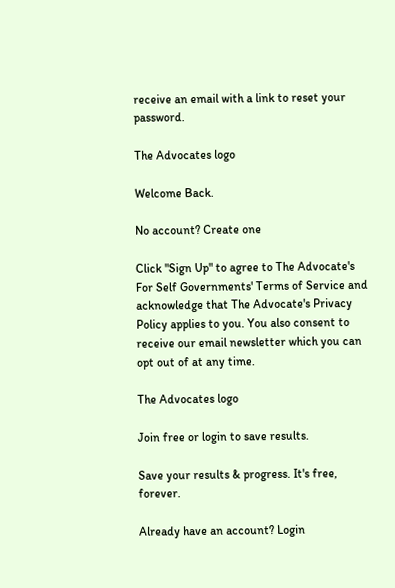receive an email with a link to reset your password.

The Advocates logo

Welcome Back.

No account? Create one

Click "Sign Up" to agree to The Advocate's For Self Governments' Terms of Service and acknowledge that The Advocate's Privacy Policy applies to you. You also consent to receive our email newsletter which you can opt out of at any time.

The Advocates logo

Join free or login to save results.

Save your results & progress. It's free, forever.

Already have an account? Login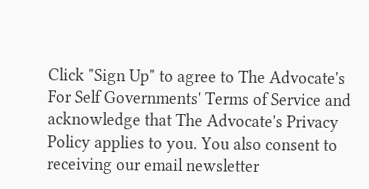Click "Sign Up" to agree to The Advocate's For Self Governments' Terms of Service and acknowledge that The Advocate's Privacy Policy applies to you. You also consent to receiving our email newsletter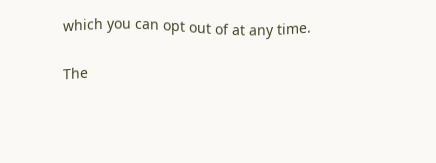which you can opt out of at any time.

The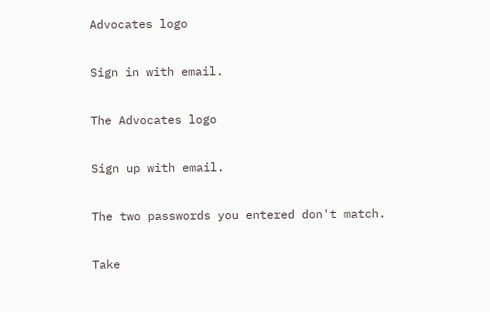Advocates logo

Sign in with email.

The Advocates logo

Sign up with email.

The two passwords you entered don't match.

Take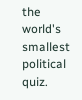the world's smallest political quiz.